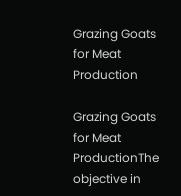Grazing Goats for Meat Production

Grazing Goats for Meat ProductionThe objective in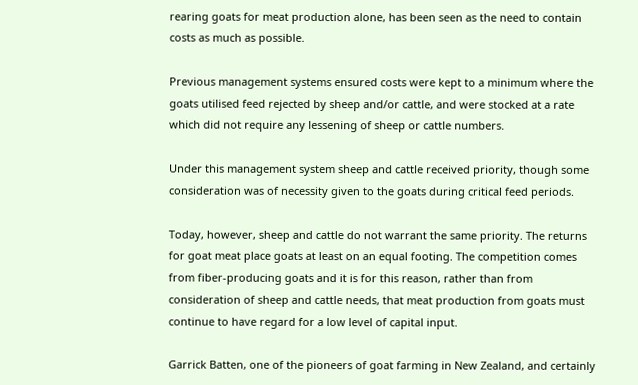rearing goats for meat production alone, has been seen as the need to contain costs as much as possible.

Previous management systems ensured costs were kept to a minimum where the goats utilised feed rejected by sheep and/or cattle, and were stocked at a rate which did not require any lessening of sheep or cattle numbers.

Under this management system sheep and cattle received priority, though some consideration was of necessity given to the goats during critical feed periods.

Today, however, sheep and cattle do not warrant the same priority. The returns for goat meat place goats at least on an equal footing. The competition comes from fiber-producing goats and it is for this reason, rather than from consideration of sheep and cattle needs, that meat production from goats must continue to have regard for a low level of capital input.

Garrick Batten, one of the pioneers of goat farming in New Zealand, and certainly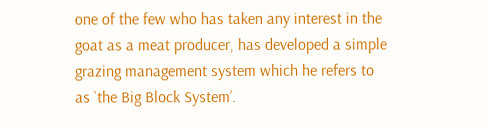one of the few who has taken any interest in the goat as a meat producer, has developed a simple grazing management system which he refers to as `the Big Block System’.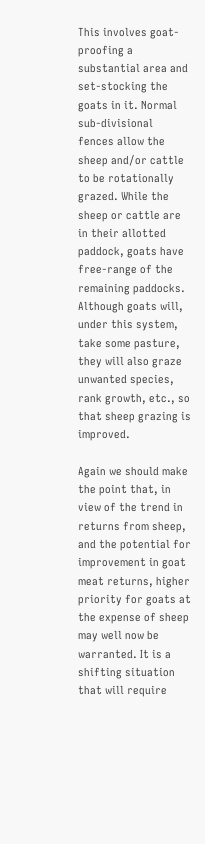This involves goat-proofing a substantial area and set-stocking the goats in it. Normal sub-divisional fences allow the sheep and/or cattle to be rotationally grazed. While the sheep or cattle are in their allotted paddock, goats have free-range of the remaining paddocks. Although goats will, under this system, take some pasture, they will also graze unwanted species, rank growth, etc., so that sheep grazing is improved.

Again we should make the point that, in view of the trend in returns from sheep, and the potential for improvement in goat meat returns, higher priority for goats at the expense of sheep may well now be warranted. It is a shifting situation that will require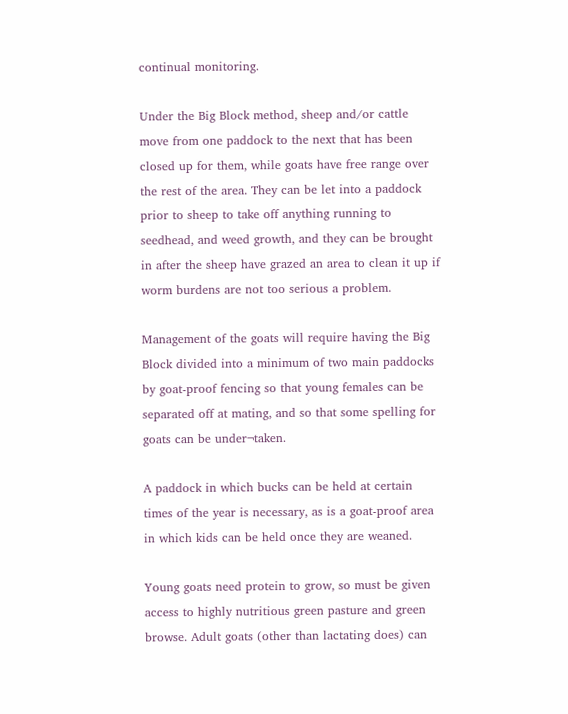continual monitoring.

Under the Big Block method, sheep and/or cattle move from one paddock to the next that has been closed up for them, while goats have free range over the rest of the area. They can be let into a paddock prior to sheep to take off anything running to seedhead, and weed growth, and they can be brought in after the sheep have grazed an area to clean it up if worm burdens are not too serious a problem.

Management of the goats will require having the Big Block divided into a minimum of two main paddocks by goat-proof fencing so that young females can be separated off at mating, and so that some spelling for goats can be under¬taken.

A paddock in which bucks can be held at certain times of the year is necessary, as is a goat-proof area in which kids can be held once they are weaned.

Young goats need protein to grow, so must be given access to highly nutritious green pasture and green browse. Adult goats (other than lactating does) can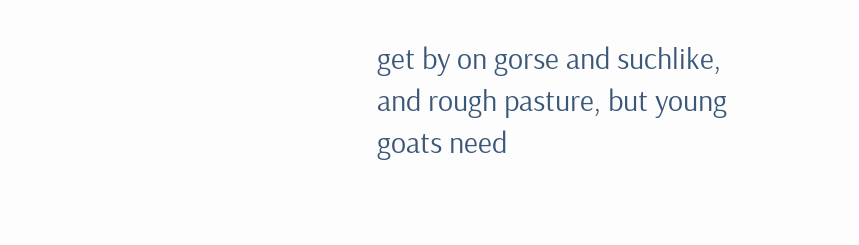get by on gorse and suchlike, and rough pasture, but young goats need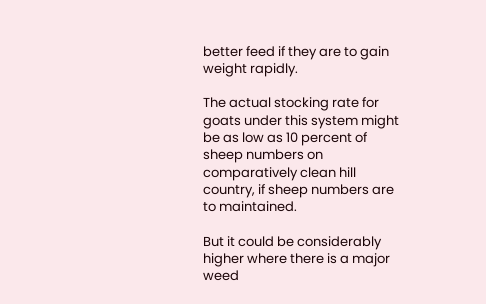better feed if they are to gain weight rapidly.

The actual stocking rate for goats under this system might be as low as 10 percent of sheep numbers on comparatively clean hill country, if sheep numbers are to maintained.

But it could be considerably higher where there is a major weed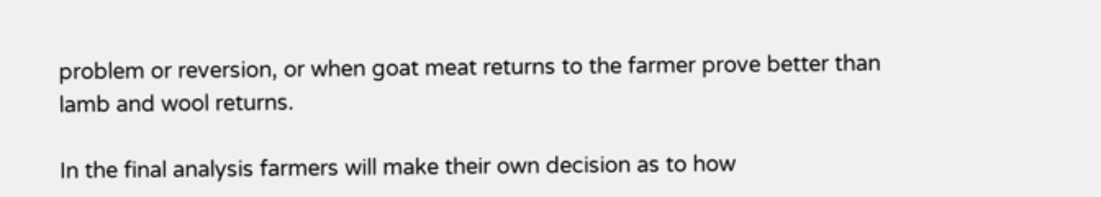problem or reversion, or when goat meat returns to the farmer prove better than lamb and wool returns.

In the final analysis farmers will make their own decision as to how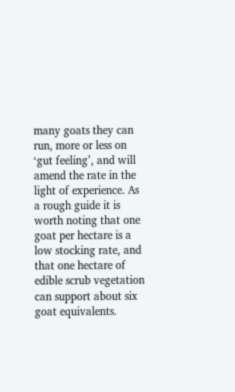many goats they can run, more or less on ‘gut feeling’, and will amend the rate in the light of experience. As a rough guide it is worth noting that one goat per hectare is a low stocking rate, and that one hectare of edible scrub vegetation can support about six goat equivalents.